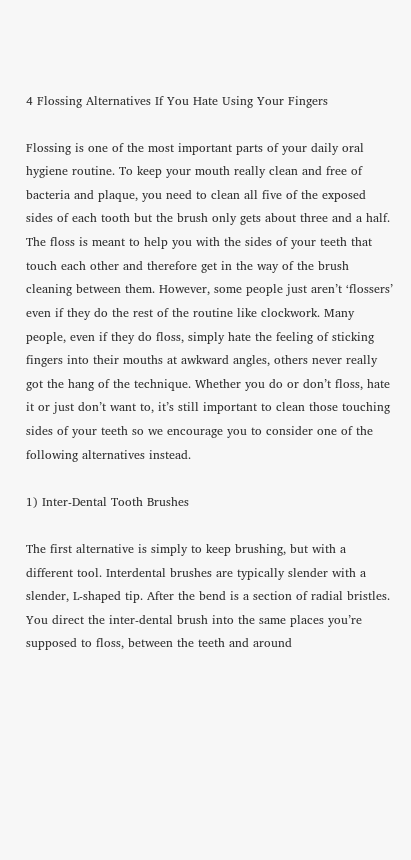4 Flossing Alternatives If You Hate Using Your Fingers

Flossing is one of the most important parts of your daily oral hygiene routine. To keep your mouth really clean and free of bacteria and plaque, you need to clean all five of the exposed sides of each tooth but the brush only gets about three and a half. The floss is meant to help you with the sides of your teeth that touch each other and therefore get in the way of the brush cleaning between them. However, some people just aren’t ‘flossers’ even if they do the rest of the routine like clockwork. Many people, even if they do floss, simply hate the feeling of sticking fingers into their mouths at awkward angles, others never really got the hang of the technique. Whether you do or don’t floss, hate it or just don’t want to, it’s still important to clean those touching sides of your teeth so we encourage you to consider one of the following alternatives instead.

1) Inter-Dental Tooth Brushes

The first alternative is simply to keep brushing, but with a different tool. Interdental brushes are typically slender with a slender, L-shaped tip. After the bend is a section of radial bristles. You direct the inter-dental brush into the same places you’re supposed to floss, between the teeth and around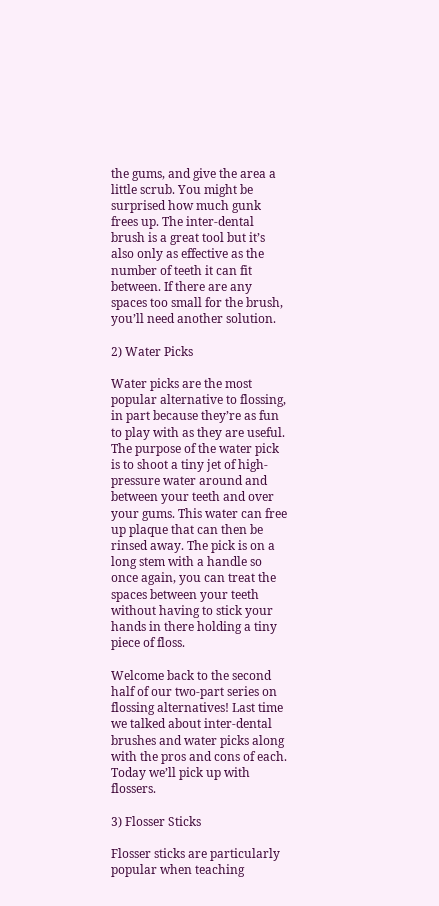the gums, and give the area a little scrub. You might be surprised how much gunk frees up. The inter-dental brush is a great tool but it’s also only as effective as the number of teeth it can fit between. If there are any spaces too small for the brush, you’ll need another solution.

2) Water Picks

Water picks are the most popular alternative to flossing, in part because they’re as fun to play with as they are useful. The purpose of the water pick is to shoot a tiny jet of high-pressure water around and between your teeth and over your gums. This water can free up plaque that can then be rinsed away. The pick is on a long stem with a handle so once again, you can treat the spaces between your teeth without having to stick your hands in there holding a tiny piece of floss.

Welcome back to the second half of our two-part series on flossing alternatives! Last time we talked about inter-dental brushes and water picks along with the pros and cons of each. Today we’ll pick up with flossers.

3) Flosser Sticks

Flosser sticks are particularly popular when teaching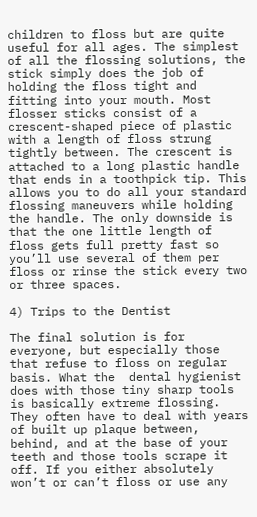children to floss but are quite useful for all ages. The simplest of all the flossing solutions, the stick simply does the job of holding the floss tight and fitting into your mouth. Most flosser sticks consist of a crescent-shaped piece of plastic with a length of floss strung tightly between. The crescent is attached to a long plastic handle that ends in a toothpick tip. This allows you to do all your standard flossing maneuvers while holding the handle. The only downside is that the one little length of floss gets full pretty fast so you’ll use several of them per floss or rinse the stick every two or three spaces.

4) Trips to the Dentist

The final solution is for everyone, but especially those that refuse to floss on regular basis. What the  dental hygienist does with those tiny sharp tools is basically extreme flossing. They often have to deal with years of built up plaque between, behind, and at the base of your teeth and those tools scrape it off. If you either absolutely won’t or can’t floss or use any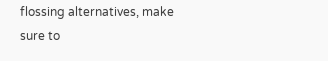flossing alternatives, make sure to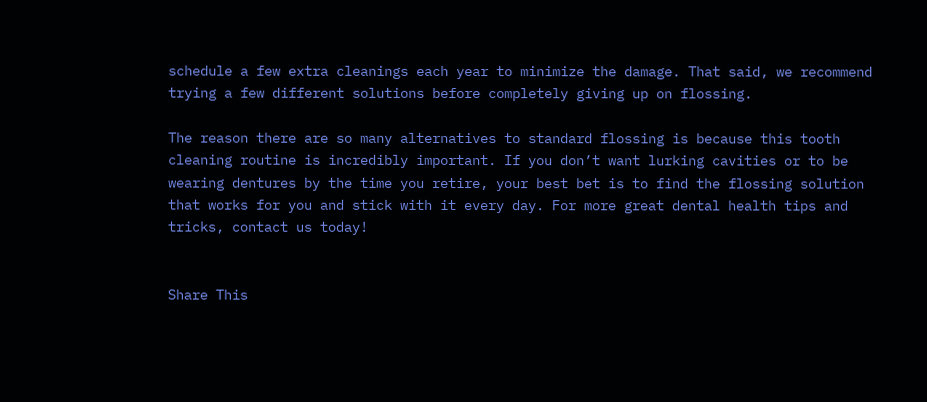schedule a few extra cleanings each year to minimize the damage. That said, we recommend trying a few different solutions before completely giving up on flossing.

The reason there are so many alternatives to standard flossing is because this tooth cleaning routine is incredibly important. If you don’t want lurking cavities or to be wearing dentures by the time you retire, your best bet is to find the flossing solution that works for you and stick with it every day. For more great dental health tips and tricks, contact us today!


Share This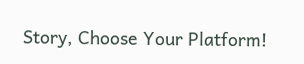Story, Choose Your Platform!